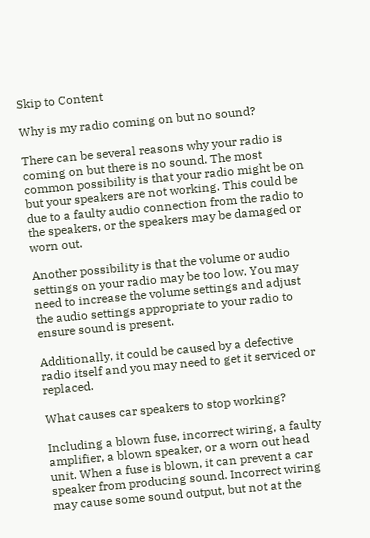Skip to Content

Why is my radio coming on but no sound?

There can be several reasons why your radio is coming on but there is no sound. The most common possibility is that your radio might be on but your speakers are not working. This could be due to a faulty audio connection from the radio to the speakers, or the speakers may be damaged or worn out.

Another possibility is that the volume or audio settings on your radio may be too low. You may need to increase the volume settings and adjust the audio settings appropriate to your radio to ensure sound is present.

Additionally, it could be caused by a defective radio itself and you may need to get it serviced or replaced.

What causes car speakers to stop working?

Including a blown fuse, incorrect wiring, a faulty amplifier, a blown speaker, or a worn out head unit. When a fuse is blown, it can prevent a car speaker from producing sound. Incorrect wiring may cause some sound output, but not at the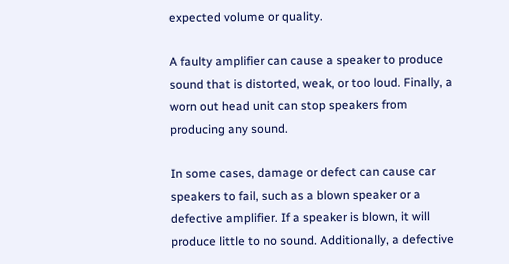expected volume or quality.

A faulty amplifier can cause a speaker to produce sound that is distorted, weak, or too loud. Finally, a worn out head unit can stop speakers from producing any sound.

In some cases, damage or defect can cause car speakers to fail, such as a blown speaker or a defective amplifier. If a speaker is blown, it will produce little to no sound. Additionally, a defective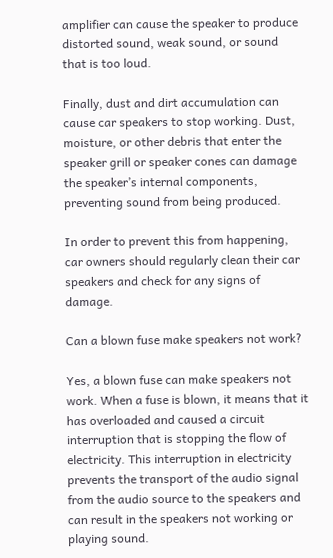amplifier can cause the speaker to produce distorted sound, weak sound, or sound that is too loud.

Finally, dust and dirt accumulation can cause car speakers to stop working. Dust, moisture, or other debris that enter the speaker grill or speaker cones can damage the speaker’s internal components, preventing sound from being produced.

In order to prevent this from happening, car owners should regularly clean their car speakers and check for any signs of damage.

Can a blown fuse make speakers not work?

Yes, a blown fuse can make speakers not work. When a fuse is blown, it means that it has overloaded and caused a circuit interruption that is stopping the flow of electricity. This interruption in electricity prevents the transport of the audio signal from the audio source to the speakers and can result in the speakers not working or playing sound.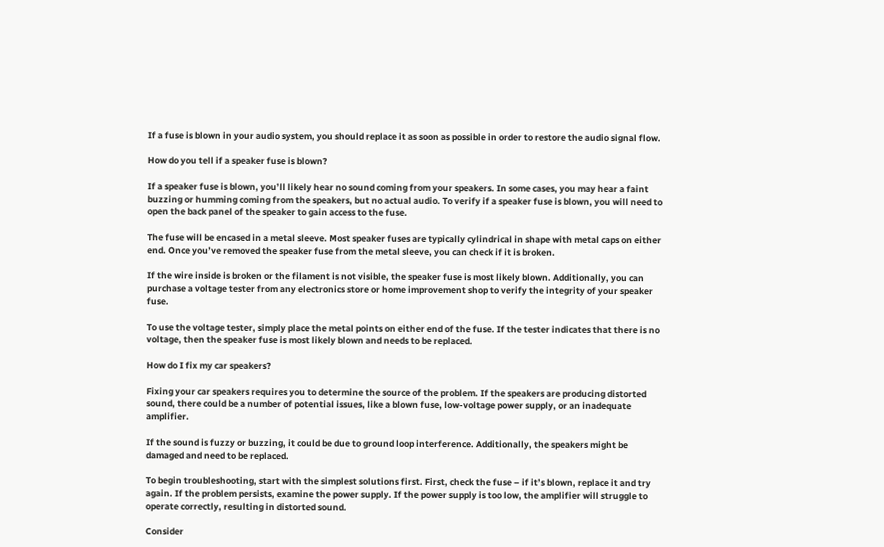If a fuse is blown in your audio system, you should replace it as soon as possible in order to restore the audio signal flow.

How do you tell if a speaker fuse is blown?

If a speaker fuse is blown, you’ll likely hear no sound coming from your speakers. In some cases, you may hear a faint buzzing or humming coming from the speakers, but no actual audio. To verify if a speaker fuse is blown, you will need to open the back panel of the speaker to gain access to the fuse.

The fuse will be encased in a metal sleeve. Most speaker fuses are typically cylindrical in shape with metal caps on either end. Once you’ve removed the speaker fuse from the metal sleeve, you can check if it is broken.

If the wire inside is broken or the filament is not visible, the speaker fuse is most likely blown. Additionally, you can purchase a voltage tester from any electronics store or home improvement shop to verify the integrity of your speaker fuse.

To use the voltage tester, simply place the metal points on either end of the fuse. If the tester indicates that there is no voltage, then the speaker fuse is most likely blown and needs to be replaced.

How do I fix my car speakers?

Fixing your car speakers requires you to determine the source of the problem. If the speakers are producing distorted sound, there could be a number of potential issues, like a blown fuse, low-voltage power supply, or an inadequate amplifier.

If the sound is fuzzy or buzzing, it could be due to ground loop interference. Additionally, the speakers might be damaged and need to be replaced.

To begin troubleshooting, start with the simplest solutions first. First, check the fuse – if it’s blown, replace it and try again. If the problem persists, examine the power supply. If the power supply is too low, the amplifier will struggle to operate correctly, resulting in distorted sound.

Consider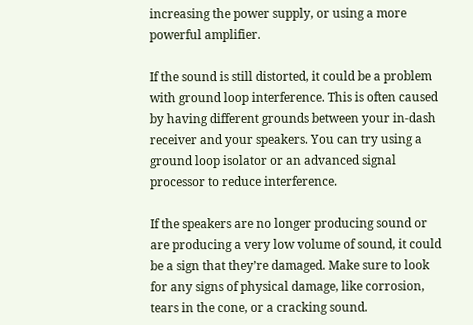increasing the power supply, or using a more powerful amplifier.

If the sound is still distorted, it could be a problem with ground loop interference. This is often caused by having different grounds between your in-dash receiver and your speakers. You can try using a ground loop isolator or an advanced signal processor to reduce interference.

If the speakers are no longer producing sound or are producing a very low volume of sound, it could be a sign that they’re damaged. Make sure to look for any signs of physical damage, like corrosion, tears in the cone, or a cracking sound.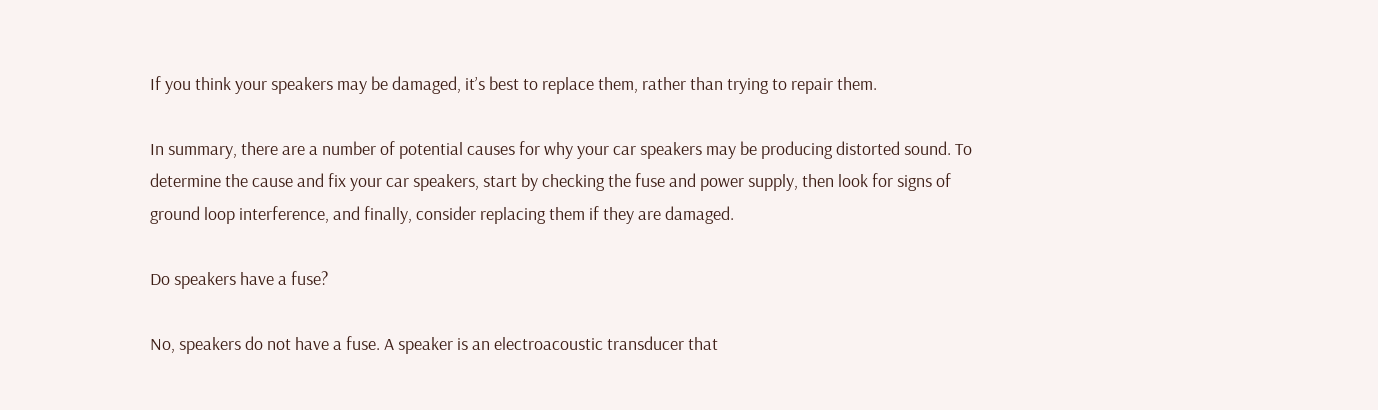If you think your speakers may be damaged, it’s best to replace them, rather than trying to repair them.

In summary, there are a number of potential causes for why your car speakers may be producing distorted sound. To determine the cause and fix your car speakers, start by checking the fuse and power supply, then look for signs of ground loop interference, and finally, consider replacing them if they are damaged.

Do speakers have a fuse?

No, speakers do not have a fuse. A speaker is an electroacoustic transducer that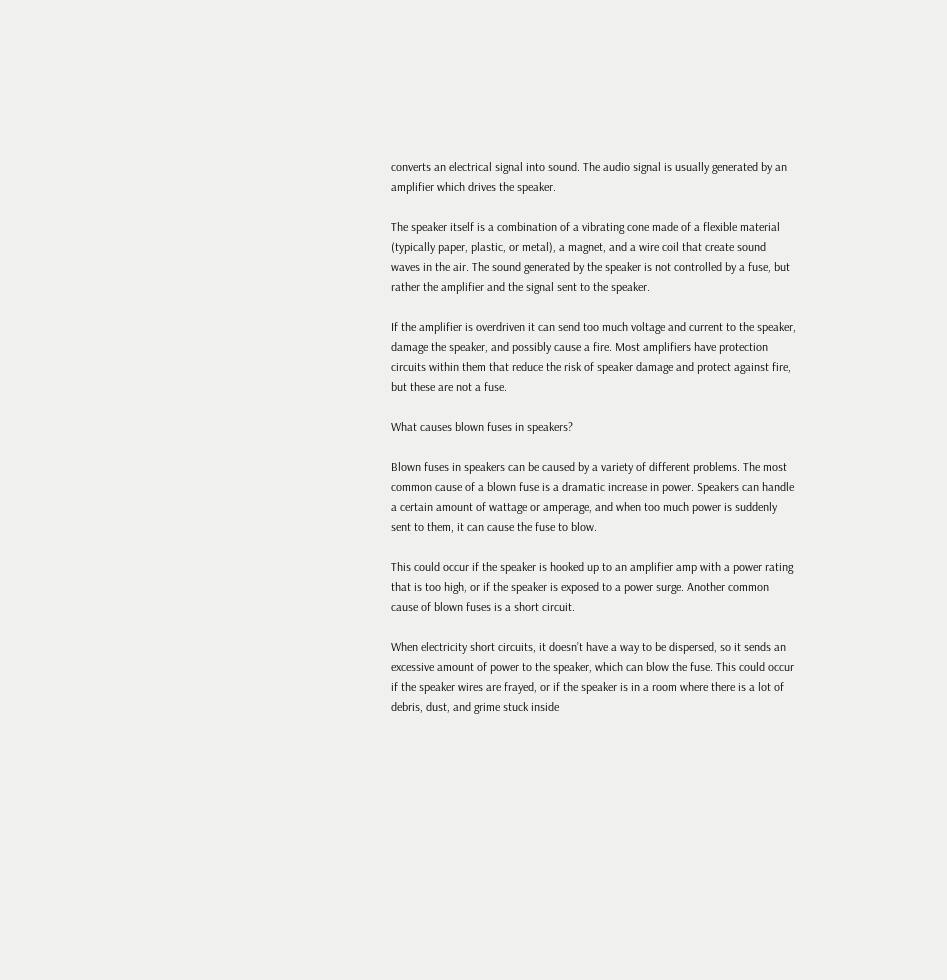converts an electrical signal into sound. The audio signal is usually generated by an amplifier which drives the speaker.

The speaker itself is a combination of a vibrating cone made of a flexible material (typically paper, plastic, or metal), a magnet, and a wire coil that create sound waves in the air. The sound generated by the speaker is not controlled by a fuse, but rather the amplifier and the signal sent to the speaker.

If the amplifier is overdriven it can send too much voltage and current to the speaker, damage the speaker, and possibly cause a fire. Most amplifiers have protection circuits within them that reduce the risk of speaker damage and protect against fire, but these are not a fuse.

What causes blown fuses in speakers?

Blown fuses in speakers can be caused by a variety of different problems. The most common cause of a blown fuse is a dramatic increase in power. Speakers can handle a certain amount of wattage or amperage, and when too much power is suddenly sent to them, it can cause the fuse to blow.

This could occur if the speaker is hooked up to an amplifier amp with a power rating that is too high, or if the speaker is exposed to a power surge. Another common cause of blown fuses is a short circuit.

When electricity short circuits, it doesn’t have a way to be dispersed, so it sends an excessive amount of power to the speaker, which can blow the fuse. This could occur if the speaker wires are frayed, or if the speaker is in a room where there is a lot of debris, dust, and grime stuck inside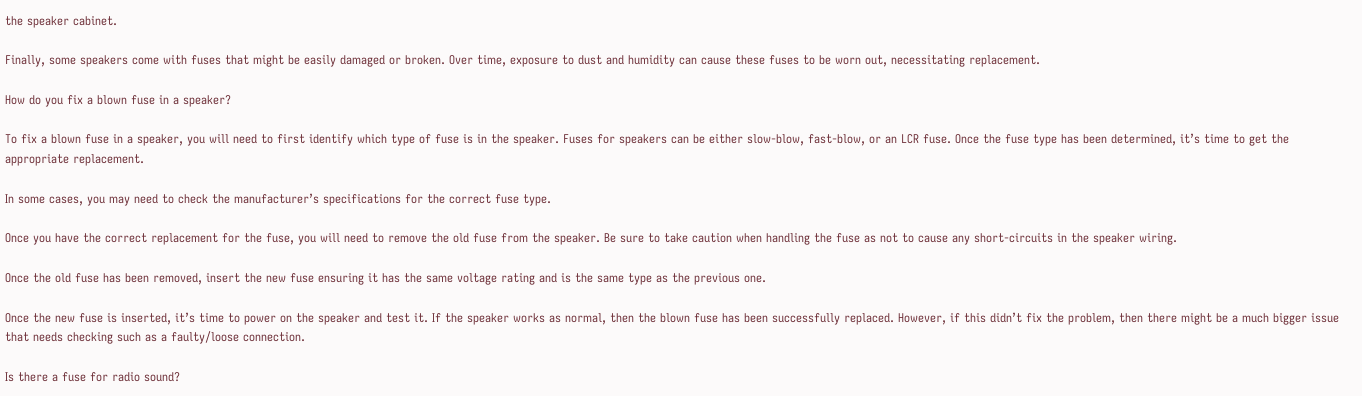the speaker cabinet.

Finally, some speakers come with fuses that might be easily damaged or broken. Over time, exposure to dust and humidity can cause these fuses to be worn out, necessitating replacement.

How do you fix a blown fuse in a speaker?

To fix a blown fuse in a speaker, you will need to first identify which type of fuse is in the speaker. Fuses for speakers can be either slow-blow, fast-blow, or an LCR fuse. Once the fuse type has been determined, it’s time to get the appropriate replacement.

In some cases, you may need to check the manufacturer’s specifications for the correct fuse type.

Once you have the correct replacement for the fuse, you will need to remove the old fuse from the speaker. Be sure to take caution when handling the fuse as not to cause any short-circuits in the speaker wiring.

Once the old fuse has been removed, insert the new fuse ensuring it has the same voltage rating and is the same type as the previous one.

Once the new fuse is inserted, it’s time to power on the speaker and test it. If the speaker works as normal, then the blown fuse has been successfully replaced. However, if this didn’t fix the problem, then there might be a much bigger issue that needs checking such as a faulty/loose connection.

Is there a fuse for radio sound?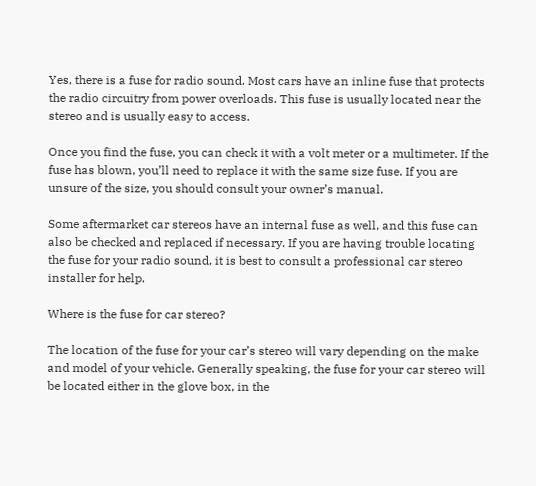Yes, there is a fuse for radio sound. Most cars have an inline fuse that protects the radio circuitry from power overloads. This fuse is usually located near the stereo and is usually easy to access.

Once you find the fuse, you can check it with a volt meter or a multimeter. If the fuse has blown, you’ll need to replace it with the same size fuse. If you are unsure of the size, you should consult your owner’s manual.

Some aftermarket car stereos have an internal fuse as well, and this fuse can also be checked and replaced if necessary. If you are having trouble locating the fuse for your radio sound, it is best to consult a professional car stereo installer for help.

Where is the fuse for car stereo?

The location of the fuse for your car’s stereo will vary depending on the make and model of your vehicle. Generally speaking, the fuse for your car stereo will be located either in the glove box, in the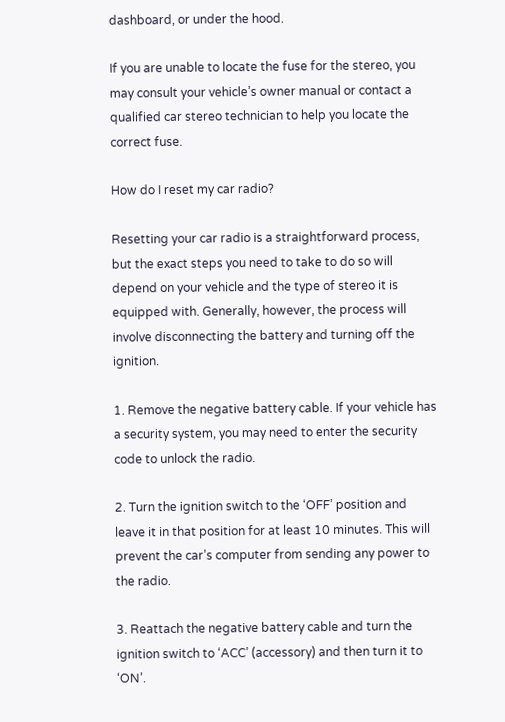dashboard, or under the hood.

If you are unable to locate the fuse for the stereo, you may consult your vehicle’s owner manual or contact a qualified car stereo technician to help you locate the correct fuse.

How do I reset my car radio?

Resetting your car radio is a straightforward process, but the exact steps you need to take to do so will depend on your vehicle and the type of stereo it is equipped with. Generally, however, the process will involve disconnecting the battery and turning off the ignition.

1. Remove the negative battery cable. If your vehicle has a security system, you may need to enter the security code to unlock the radio.

2. Turn the ignition switch to the ‘OFF’ position and leave it in that position for at least 10 minutes. This will prevent the car’s computer from sending any power to the radio.

3. Reattach the negative battery cable and turn the ignition switch to ‘ACC’ (accessory) and then turn it to ‘ON’.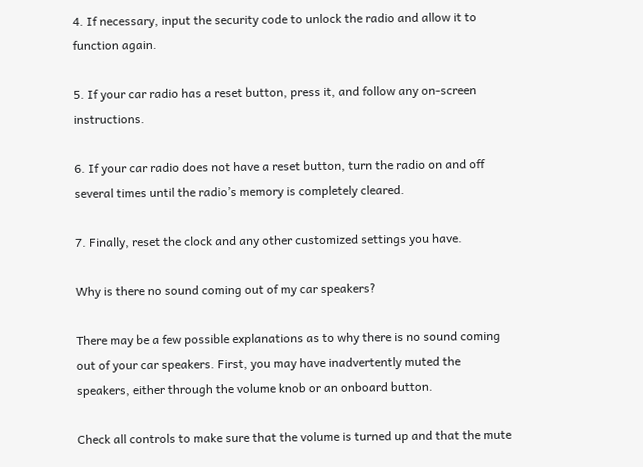4. If necessary, input the security code to unlock the radio and allow it to function again.

5. If your car radio has a reset button, press it, and follow any on-screen instructions.

6. If your car radio does not have a reset button, turn the radio on and off several times until the radio’s memory is completely cleared.

7. Finally, reset the clock and any other customized settings you have.

Why is there no sound coming out of my car speakers?

There may be a few possible explanations as to why there is no sound coming out of your car speakers. First, you may have inadvertently muted the speakers, either through the volume knob or an onboard button.

Check all controls to make sure that the volume is turned up and that the mute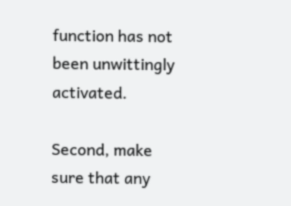function has not been unwittingly activated.

Second, make sure that any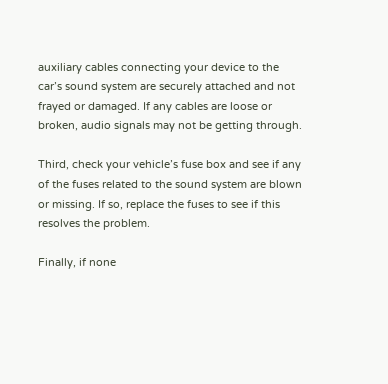auxiliary cables connecting your device to the car’s sound system are securely attached and not frayed or damaged. If any cables are loose or broken, audio signals may not be getting through.

Third, check your vehicle’s fuse box and see if any of the fuses related to the sound system are blown or missing. If so, replace the fuses to see if this resolves the problem.

Finally, if none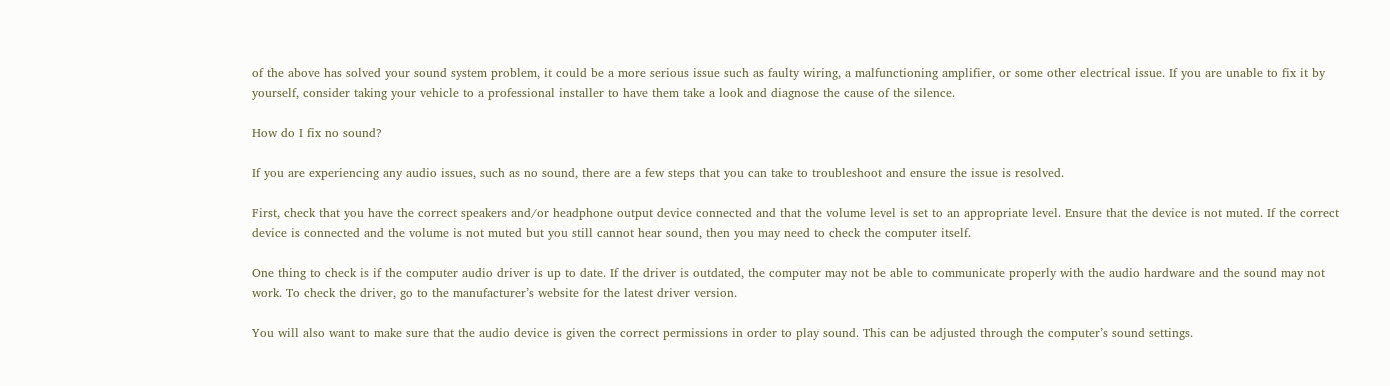of the above has solved your sound system problem, it could be a more serious issue such as faulty wiring, a malfunctioning amplifier, or some other electrical issue. If you are unable to fix it by yourself, consider taking your vehicle to a professional installer to have them take a look and diagnose the cause of the silence.

How do I fix no sound?

If you are experiencing any audio issues, such as no sound, there are a few steps that you can take to troubleshoot and ensure the issue is resolved.

First, check that you have the correct speakers and/or headphone output device connected and that the volume level is set to an appropriate level. Ensure that the device is not muted. If the correct device is connected and the volume is not muted but you still cannot hear sound, then you may need to check the computer itself.

One thing to check is if the computer audio driver is up to date. If the driver is outdated, the computer may not be able to communicate properly with the audio hardware and the sound may not work. To check the driver, go to the manufacturer’s website for the latest driver version.

You will also want to make sure that the audio device is given the correct permissions in order to play sound. This can be adjusted through the computer’s sound settings.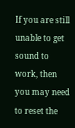If you are still unable to get sound to work, then you may need to reset the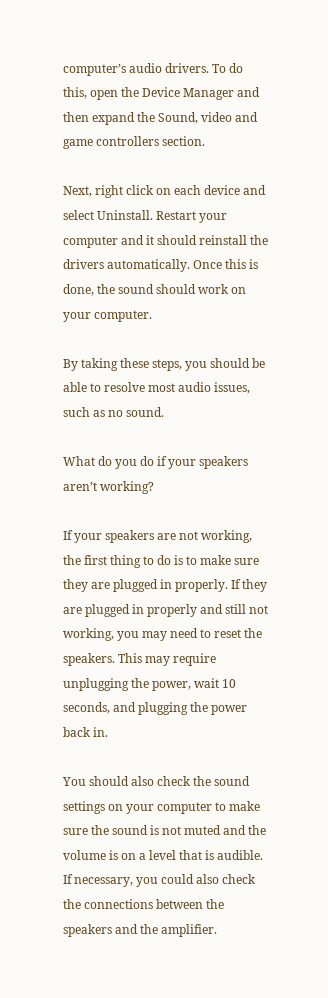computer’s audio drivers. To do this, open the Device Manager and then expand the Sound, video and game controllers section.

Next, right click on each device and select Uninstall. Restart your computer and it should reinstall the drivers automatically. Once this is done, the sound should work on your computer.

By taking these steps, you should be able to resolve most audio issues, such as no sound.

What do you do if your speakers aren’t working?

If your speakers are not working, the first thing to do is to make sure they are plugged in properly. If they are plugged in properly and still not working, you may need to reset the speakers. This may require unplugging the power, wait 10 seconds, and plugging the power back in.

You should also check the sound settings on your computer to make sure the sound is not muted and the volume is on a level that is audible. If necessary, you could also check the connections between the speakers and the amplifier.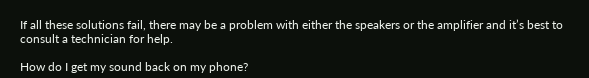If all these solutions fail, there may be a problem with either the speakers or the amplifier and it’s best to consult a technician for help.

How do I get my sound back on my phone?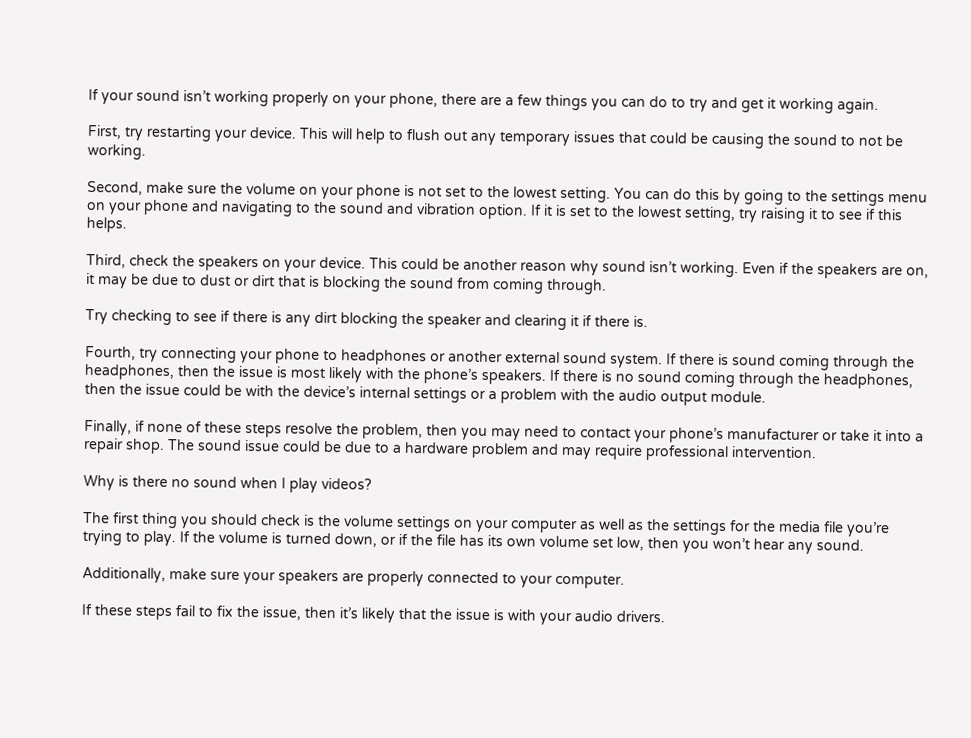If your sound isn’t working properly on your phone, there are a few things you can do to try and get it working again.

First, try restarting your device. This will help to flush out any temporary issues that could be causing the sound to not be working.

Second, make sure the volume on your phone is not set to the lowest setting. You can do this by going to the settings menu on your phone and navigating to the sound and vibration option. If it is set to the lowest setting, try raising it to see if this helps.

Third, check the speakers on your device. This could be another reason why sound isn’t working. Even if the speakers are on, it may be due to dust or dirt that is blocking the sound from coming through.

Try checking to see if there is any dirt blocking the speaker and clearing it if there is.

Fourth, try connecting your phone to headphones or another external sound system. If there is sound coming through the headphones, then the issue is most likely with the phone’s speakers. If there is no sound coming through the headphones, then the issue could be with the device’s internal settings or a problem with the audio output module.

Finally, if none of these steps resolve the problem, then you may need to contact your phone’s manufacturer or take it into a repair shop. The sound issue could be due to a hardware problem and may require professional intervention.

Why is there no sound when I play videos?

The first thing you should check is the volume settings on your computer as well as the settings for the media file you’re trying to play. If the volume is turned down, or if the file has its own volume set low, then you won’t hear any sound.

Additionally, make sure your speakers are properly connected to your computer.

If these steps fail to fix the issue, then it’s likely that the issue is with your audio drivers.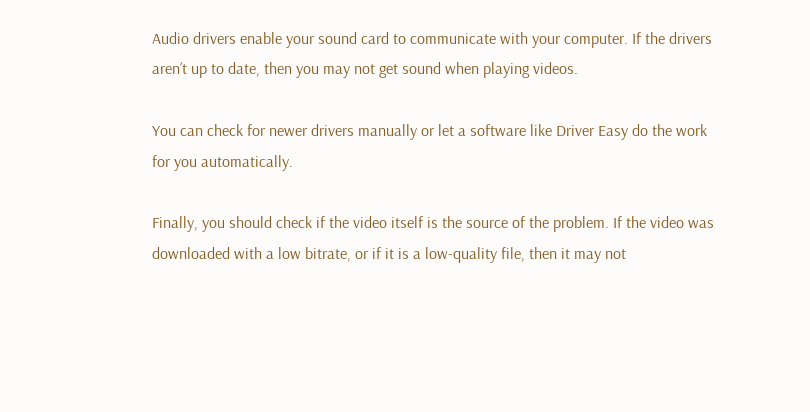Audio drivers enable your sound card to communicate with your computer. If the drivers aren’t up to date, then you may not get sound when playing videos.

You can check for newer drivers manually or let a software like Driver Easy do the work for you automatically.

Finally, you should check if the video itself is the source of the problem. If the video was downloaded with a low bitrate, or if it is a low-quality file, then it may not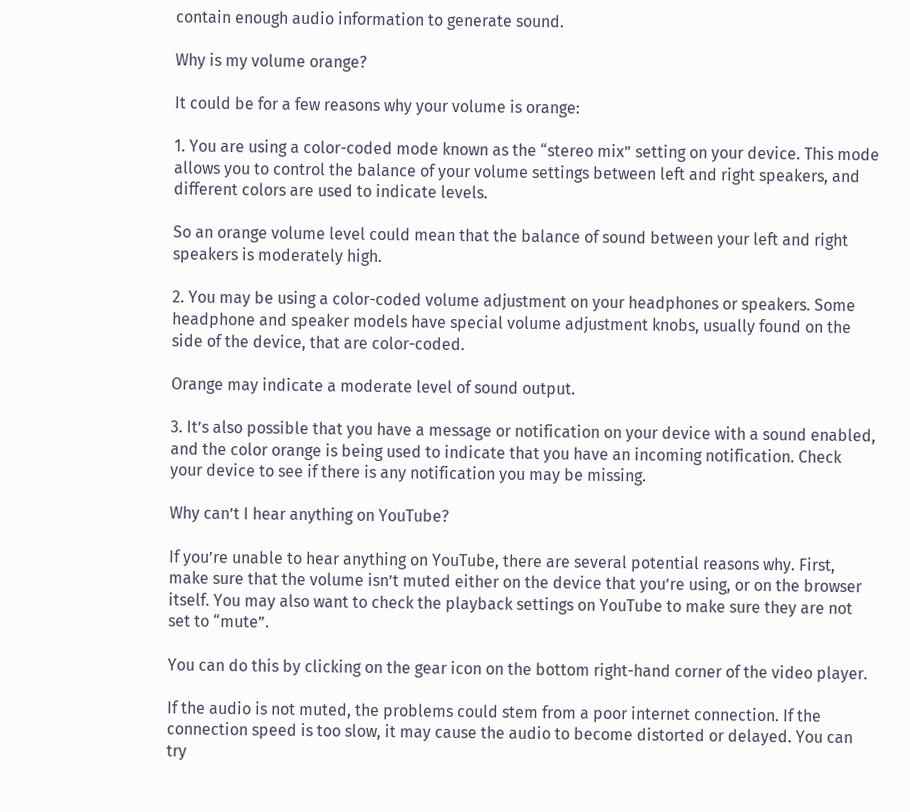contain enough audio information to generate sound.

Why is my volume orange?

It could be for a few reasons why your volume is orange:

1. You are using a color-coded mode known as the “stereo mix” setting on your device. This mode allows you to control the balance of your volume settings between left and right speakers, and different colors are used to indicate levels.

So an orange volume level could mean that the balance of sound between your left and right speakers is moderately high.

2. You may be using a color-coded volume adjustment on your headphones or speakers. Some headphone and speaker models have special volume adjustment knobs, usually found on the side of the device, that are color-coded.

Orange may indicate a moderate level of sound output.

3. It’s also possible that you have a message or notification on your device with a sound enabled, and the color orange is being used to indicate that you have an incoming notification. Check your device to see if there is any notification you may be missing.

Why can’t I hear anything on YouTube?

If you’re unable to hear anything on YouTube, there are several potential reasons why. First, make sure that the volume isn’t muted either on the device that you’re using, or on the browser itself. You may also want to check the playback settings on YouTube to make sure they are not set to “mute”.

You can do this by clicking on the gear icon on the bottom right-hand corner of the video player.

If the audio is not muted, the problems could stem from a poor internet connection. If the connection speed is too slow, it may cause the audio to become distorted or delayed. You can try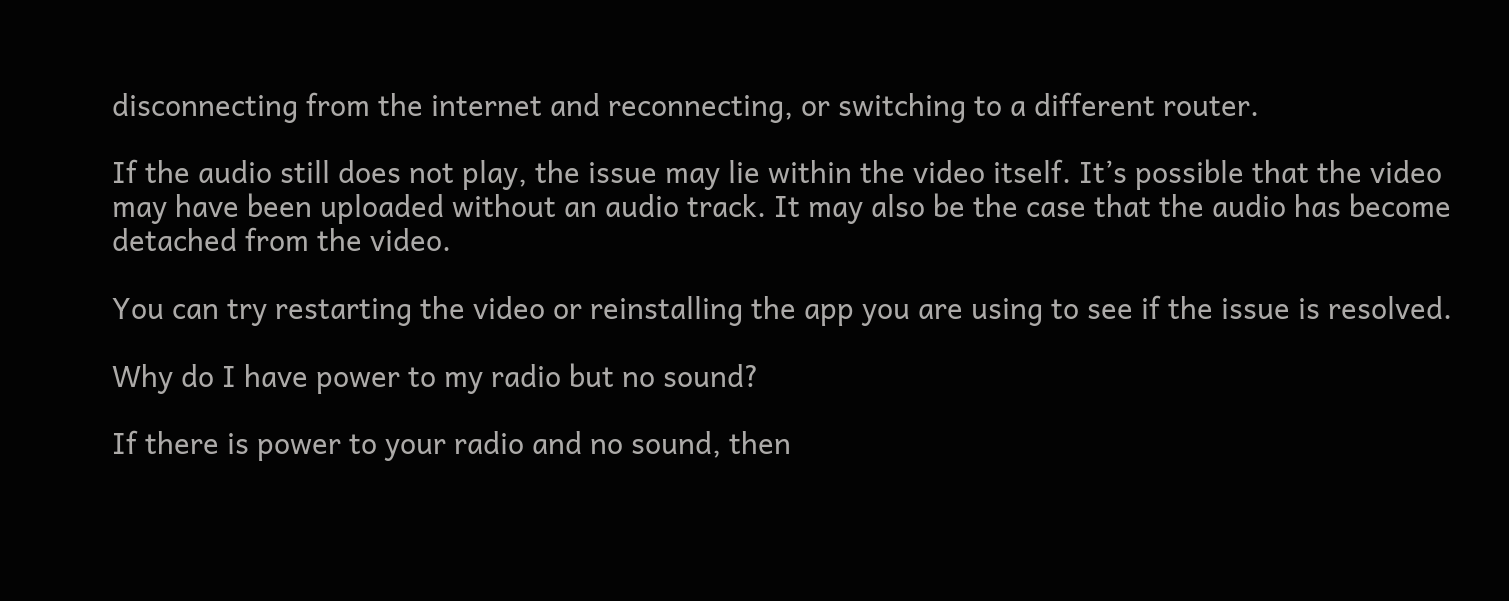disconnecting from the internet and reconnecting, or switching to a different router.

If the audio still does not play, the issue may lie within the video itself. It’s possible that the video may have been uploaded without an audio track. It may also be the case that the audio has become detached from the video.

You can try restarting the video or reinstalling the app you are using to see if the issue is resolved.

Why do I have power to my radio but no sound?

If there is power to your radio and no sound, then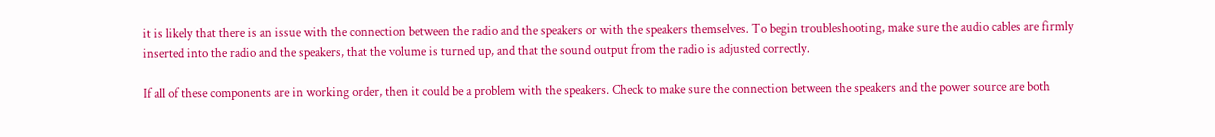it is likely that there is an issue with the connection between the radio and the speakers or with the speakers themselves. To begin troubleshooting, make sure the audio cables are firmly inserted into the radio and the speakers, that the volume is turned up, and that the sound output from the radio is adjusted correctly.

If all of these components are in working order, then it could be a problem with the speakers. Check to make sure the connection between the speakers and the power source are both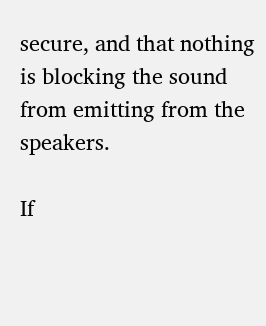secure, and that nothing is blocking the sound from emitting from the speakers.

If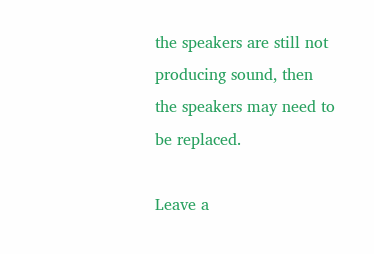the speakers are still not producing sound, then the speakers may need to be replaced.

Leave a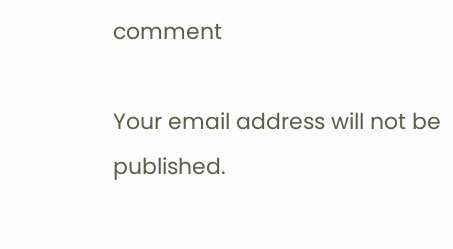comment

Your email address will not be published.